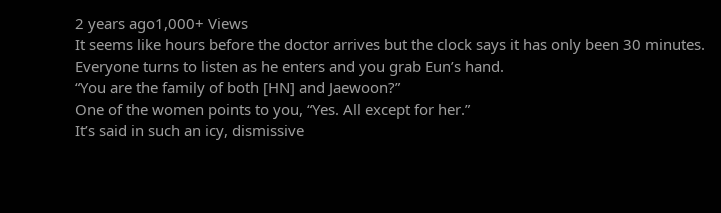2 years ago1,000+ Views
It seems like hours before the doctor arrives but the clock says it has only been 30 minutes. Everyone turns to listen as he enters and you grab Eun’s hand.
“You are the family of both [HN] and Jaewoon?”
One of the women points to you, “Yes. All except for her.”
It’s said in such an icy, dismissive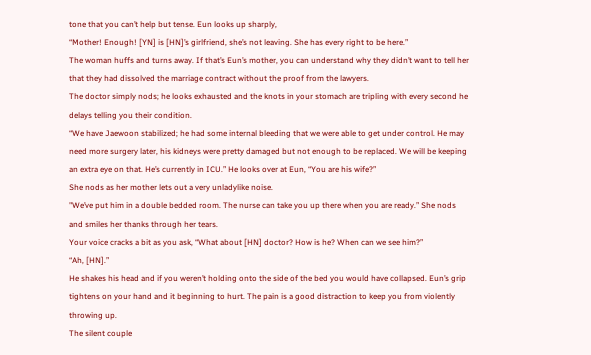tone that you can’t help but tense. Eun looks up sharply,
“Mother! Enough! [YN] is [HN]’s girlfriend, she’s not leaving. She has every right to be here.”
The woman huffs and turns away. If that’s Eun’s mother, you can understand why they didn’t want to tell her that they had dissolved the marriage contract without the proof from the lawyers.
The doctor simply nods; he looks exhausted and the knots in your stomach are tripling with every second he delays telling you their condition.
“We have Jaewoon stabilized; he had some internal bleeding that we were able to get under control. He may need more surgery later, his kidneys were pretty damaged but not enough to be replaced. We will be keeping an extra eye on that. He’s currently in ICU.” He looks over at Eun, “You are his wife?”
She nods as her mother lets out a very unladylike noise.
"We’ve put him in a double bedded room. The nurse can take you up there when you are ready.” She nods and smiles her thanks through her tears.
Your voice cracks a bit as you ask, “What about [HN] doctor? How is he? When can we see him?”
“Ah, [HN].”
He shakes his head and if you weren’t holding onto the side of the bed you would have collapsed. Eun’s grip tightens on your hand and it beginning to hurt. The pain is a good distraction to keep you from violently throwing up.
The silent couple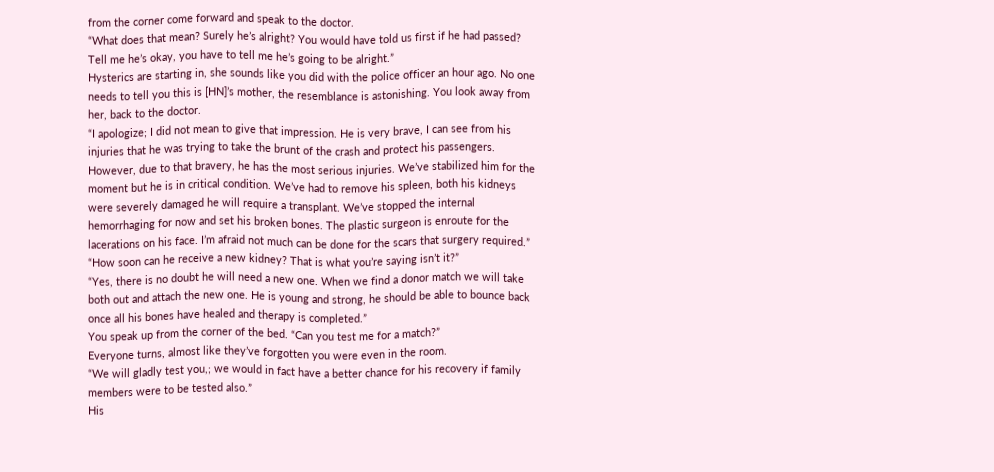from the corner come forward and speak to the doctor.
“What does that mean? Surely he’s alright? You would have told us first if he had passed? Tell me he’s okay, you have to tell me he’s going to be alright.”
Hysterics are starting in, she sounds like you did with the police officer an hour ago. No one needs to tell you this is [HN]’s mother, the resemblance is astonishing. You look away from her, back to the doctor.
“I apologize; I did not mean to give that impression. He is very brave, I can see from his injuries that he was trying to take the brunt of the crash and protect his passengers. However, due to that bravery, he has the most serious injuries. We’ve stabilized him for the moment but he is in critical condition. We’ve had to remove his spleen, both his kidneys were severely damaged he will require a transplant. We’ve stopped the internal hemorrhaging for now and set his broken bones. The plastic surgeon is enroute for the lacerations on his face. I’m afraid not much can be done for the scars that surgery required.”
“How soon can he receive a new kidney? That is what you’re saying isn’t it?”
“Yes, there is no doubt he will need a new one. When we find a donor match we will take both out and attach the new one. He is young and strong, he should be able to bounce back once all his bones have healed and therapy is completed.”
You speak up from the corner of the bed. “Can you test me for a match?”
Everyone turns, almost like they’ve forgotten you were even in the room.
“We will gladly test you,; we would in fact have a better chance for his recovery if family members were to be tested also.”
His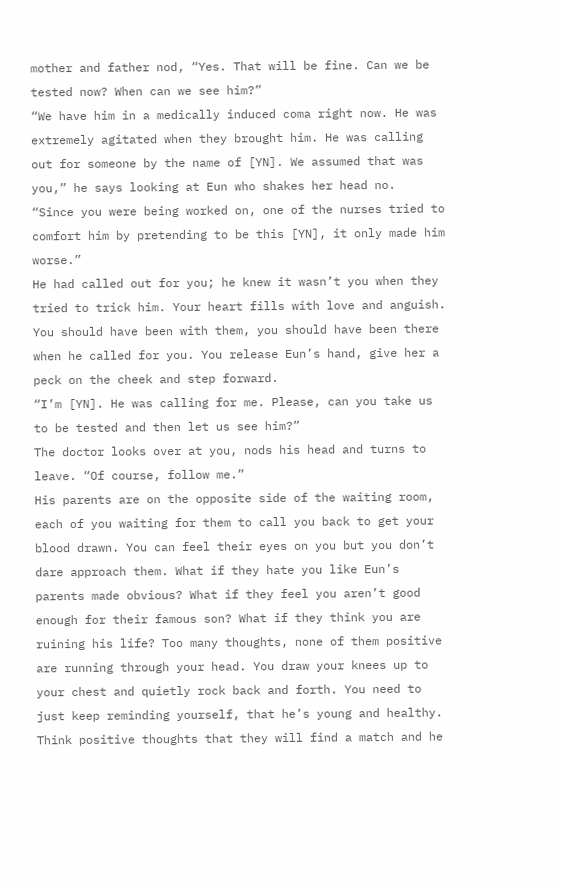mother and father nod, “Yes. That will be fine. Can we be tested now? When can we see him?”
“We have him in a medically induced coma right now. He was extremely agitated when they brought him. He was calling out for someone by the name of [YN]. We assumed that was you,” he says looking at Eun who shakes her head no.
“Since you were being worked on, one of the nurses tried to comfort him by pretending to be this [YN], it only made him worse.”
He had called out for you; he knew it wasn’t you when they tried to trick him. Your heart fills with love and anguish. You should have been with them, you should have been there when he called for you. You release Eun’s hand, give her a peck on the cheek and step forward.
“I’m [YN]. He was calling for me. Please, can you take us to be tested and then let us see him?”
The doctor looks over at you, nods his head and turns to leave. “Of course, follow me.”
His parents are on the opposite side of the waiting room, each of you waiting for them to call you back to get your blood drawn. You can feel their eyes on you but you don’t dare approach them. What if they hate you like Eun’s parents made obvious? What if they feel you aren’t good enough for their famous son? What if they think you are ruining his life? Too many thoughts, none of them positive are running through your head. You draw your knees up to your chest and quietly rock back and forth. You need to just keep reminding yourself, that he’s young and healthy. Think positive thoughts that they will find a match and he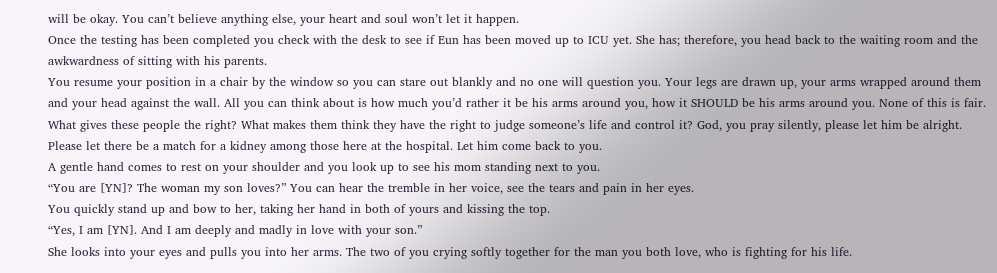will be okay. You can’t believe anything else, your heart and soul won’t let it happen.
Once the testing has been completed you check with the desk to see if Eun has been moved up to ICU yet. She has; therefore, you head back to the waiting room and the awkwardness of sitting with his parents.
You resume your position in a chair by the window so you can stare out blankly and no one will question you. Your legs are drawn up, your arms wrapped around them and your head against the wall. All you can think about is how much you’d rather it be his arms around you, how it SHOULD be his arms around you. None of this is fair. What gives these people the right? What makes them think they have the right to judge someone’s life and control it? God, you pray silently, please let him be alright. Please let there be a match for a kidney among those here at the hospital. Let him come back to you.
A gentle hand comes to rest on your shoulder and you look up to see his mom standing next to you.
“You are [YN]? The woman my son loves?” You can hear the tremble in her voice, see the tears and pain in her eyes.
You quickly stand up and bow to her, taking her hand in both of yours and kissing the top.
“Yes, I am [YN]. And I am deeply and madly in love with your son.”
She looks into your eyes and pulls you into her arms. The two of you crying softly together for the man you both love, who is fighting for his life.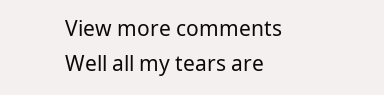View more comments
Well all my tears are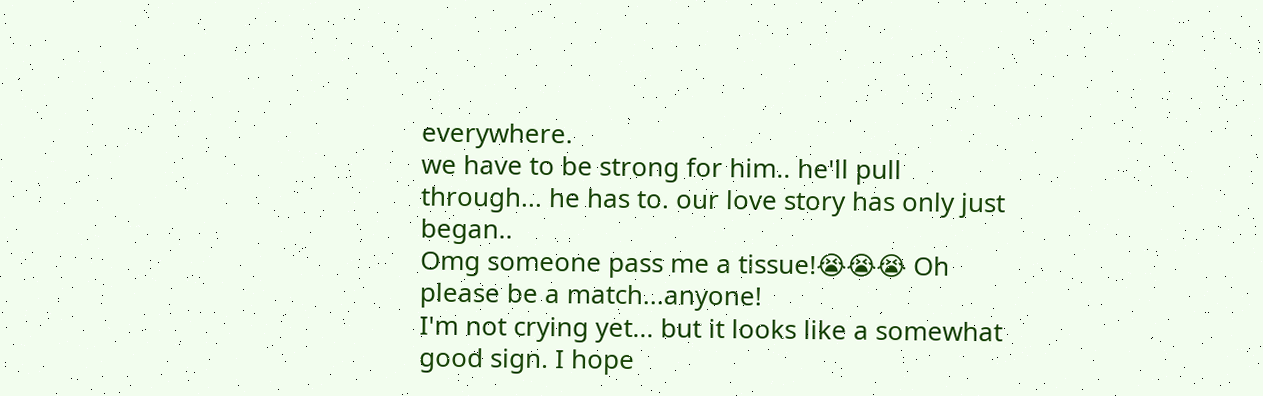everywhere.
we have to be strong for him.. he'll pull through... he has to. our love story has only just began..
Omg someone pass me a tissue!😭😭😭 Oh please be a match...anyone!
I'm not crying yet... but it looks like a somewhat good sign. I hope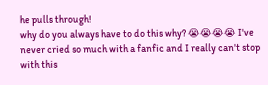he pulls through!
why do you always have to do this why? 😭😭😭😭 I've never cried so much with a fanfic and I really can't stop with this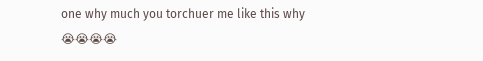one why much you torchuer me like this why 😭😭😭😭